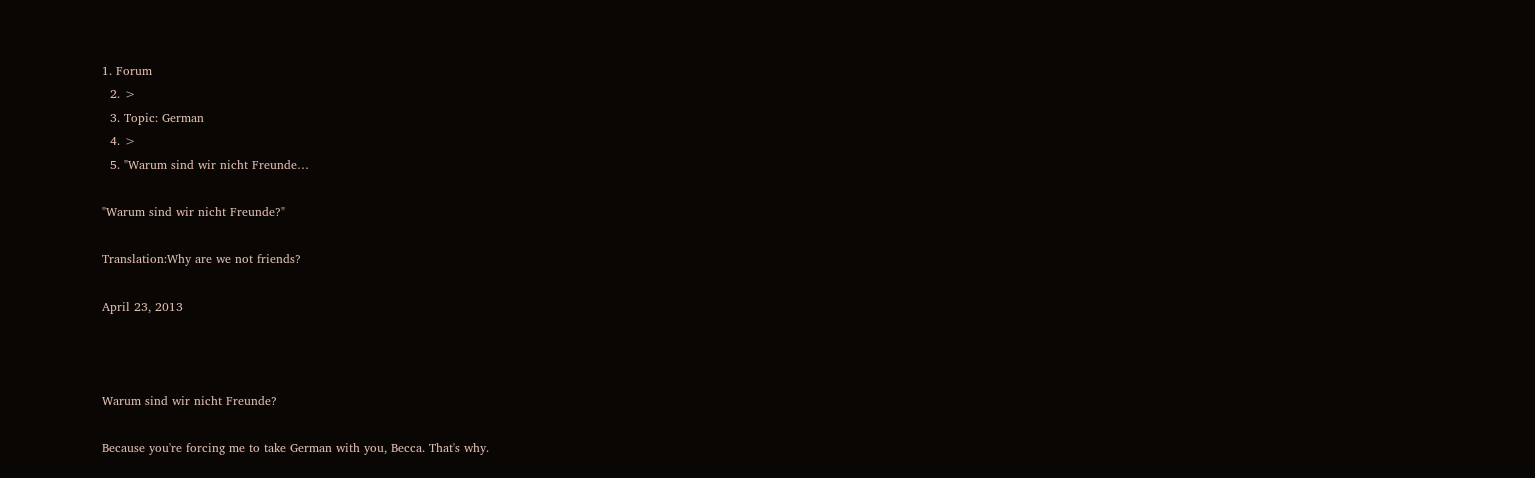1. Forum
  2. >
  3. Topic: German
  4. >
  5. "Warum sind wir nicht Freunde…

"Warum sind wir nicht Freunde?"

Translation:Why are we not friends?

April 23, 2013



Warum sind wir nicht Freunde?

Because you're forcing me to take German with you, Becca. That's why.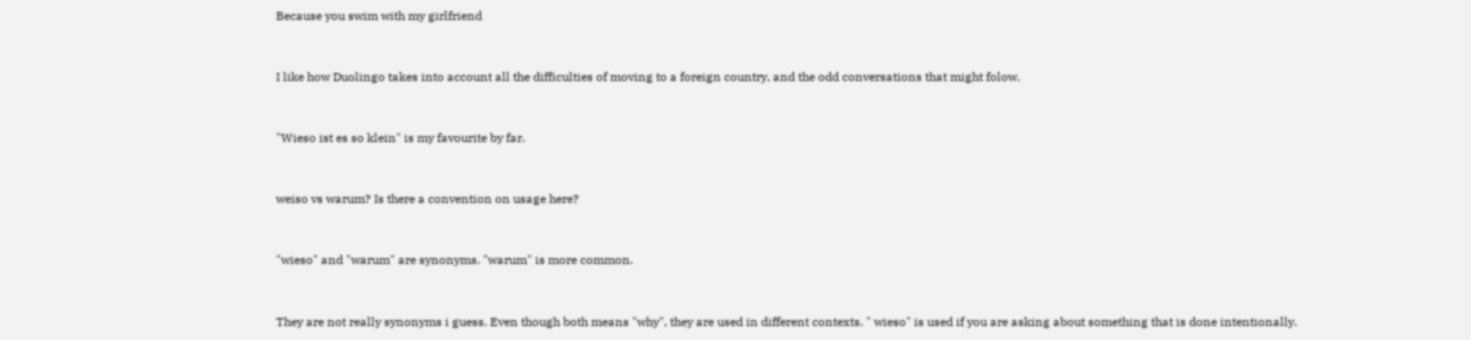Because you swim with my girlfriend


I like how Duolingo takes into account all the difficulties of moving to a foreign country, and the odd conversations that might folow.


"Wieso ist es so klein" is my favourite by far.


weiso vs warum? Is there a convention on usage here?


"wieso" and "warum" are synonyms. "warum" is more common.


They are not really synonyms i guess. Even though both means "why", they are used in different contexts. " wieso" is used if you are asking about something that is done intentionally.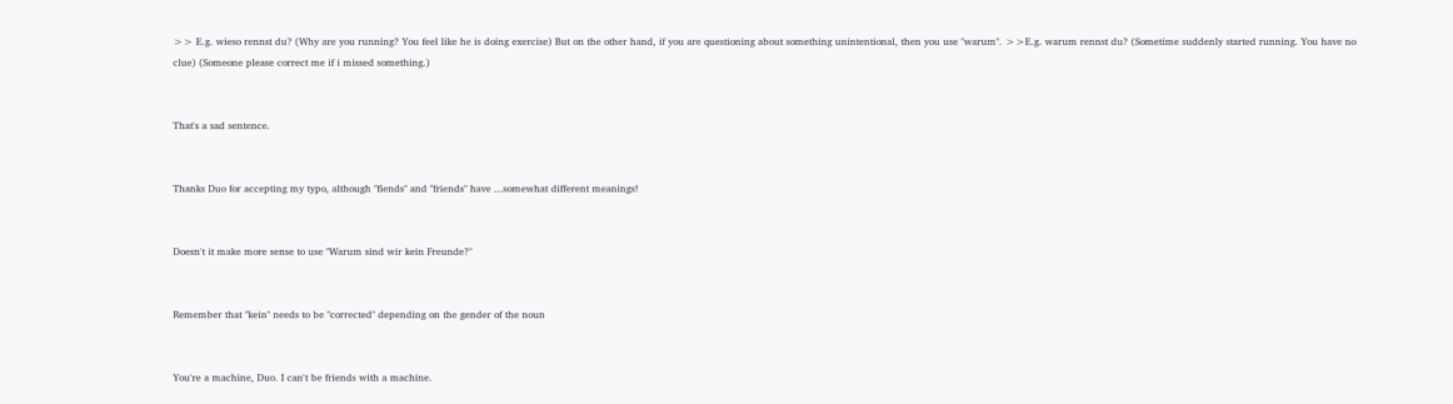>> E.g. wieso rennst du? (Why are you running? You feel like he is doing exercise) But on the other hand, if you are questioning about something unintentional, then you use "warum". >>E.g. warum rennst du? (Sometime suddenly started running. You have no clue) (Someone please correct me if i missed something.)


That's a sad sentence.


Thanks Duo for accepting my typo, although "fiends" and "friends" have ...somewhat different meanings!


Doesn't it make more sense to use "Warum sind wir kein Freunde?"


Remember that "kein" needs to be "corrected" depending on the gender of the noun


You're a machine, Duo. I can't be friends with a machine.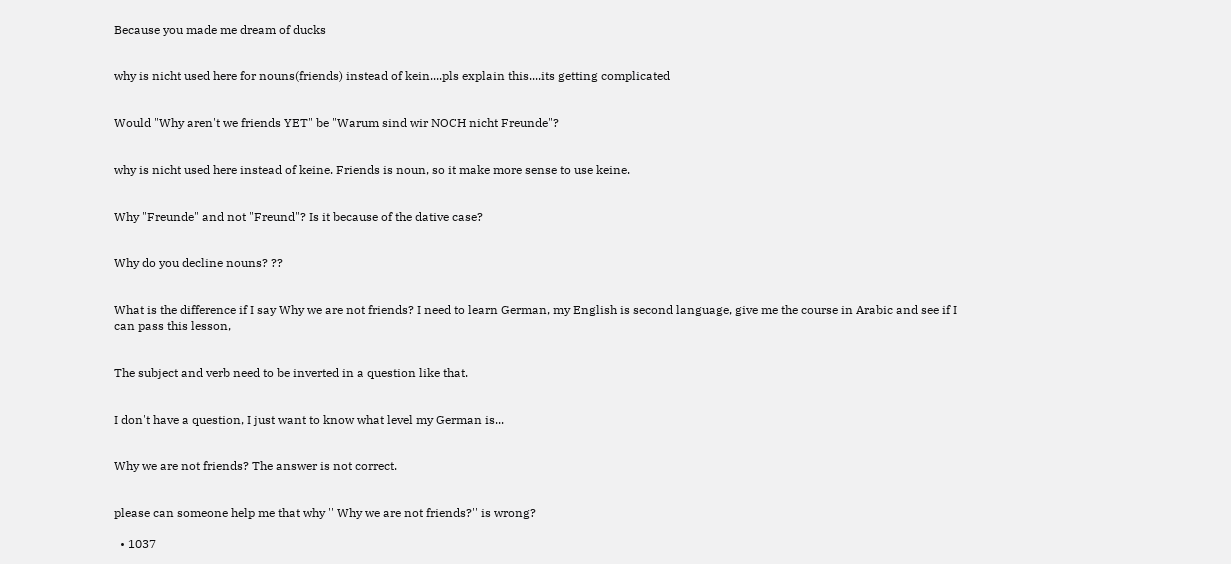Because you made me dream of ducks


why is nicht used here for nouns(friends) instead of kein....pls explain this....its getting complicated


Would "Why aren't we friends YET" be "Warum sind wir NOCH nicht Freunde"?


why is nicht used here instead of keine. Friends is noun, so it make more sense to use keine.


Why "Freunde" and not "Freund"? Is it because of the dative case?


Why do you decline nouns? ??


What is the difference if I say Why we are not friends? I need to learn German, my English is second language, give me the course in Arabic and see if I can pass this lesson,


The subject and verb need to be inverted in a question like that.


I don't have a question, I just want to know what level my German is...


Why we are not friends? The answer is not correct.


please can someone help me that why '' Why we are not friends?'' is wrong?

  • 1037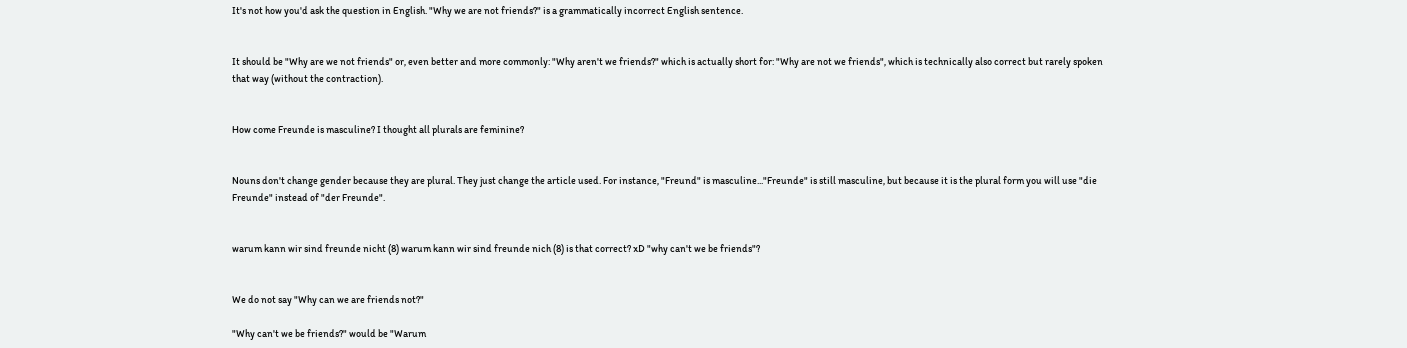It's not how you'd ask the question in English. "Why we are not friends?" is a grammatically incorrect English sentence.


It should be "Why are we not friends" or, even better and more commonly: "Why aren't we friends?" which is actually short for: "Why are not we friends", which is technically also correct but rarely spoken that way (without the contraction).


How come Freunde is masculine? I thought all plurals are feminine?


Nouns don't change gender because they are plural. They just change the article used. For instance, "Freund" is masculine..."Freunde" is still masculine, but because it is the plural form you will use "die Freunde" instead of "der Freunde".


warum kann wir sind freunde nicht (8) warum kann wir sind freunde nich (8) is that correct? xD "why can't we be friends"?


We do not say "Why can we are friends not?"

"Why can't we be friends?" would be "Warum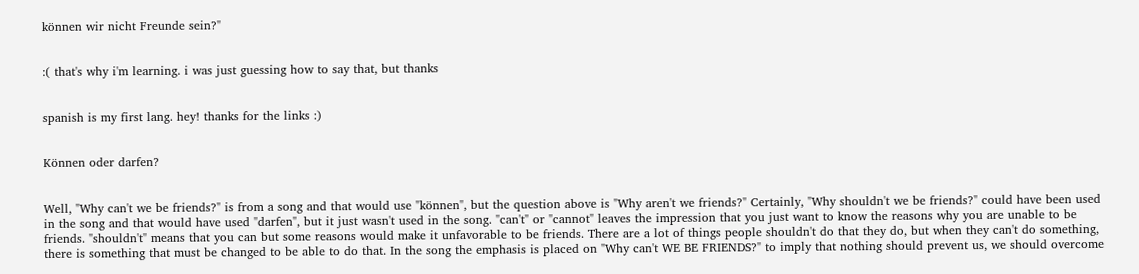können wir nicht Freunde sein?"


:( that's why i'm learning. i was just guessing how to say that, but thanks


spanish is my first lang. hey! thanks for the links :)


Können oder darfen?


Well, "Why can't we be friends?" is from a song and that would use "können", but the question above is "Why aren't we friends?" Certainly, "Why shouldn't we be friends?" could have been used in the song and that would have used "darfen", but it just wasn't used in the song. "can't" or "cannot" leaves the impression that you just want to know the reasons why you are unable to be friends. "shouldn't" means that you can but some reasons would make it unfavorable to be friends. There are a lot of things people shouldn't do that they do, but when they can't do something, there is something that must be changed to be able to do that. In the song the emphasis is placed on "Why can't WE BE FRIENDS?" to imply that nothing should prevent us, we should overcome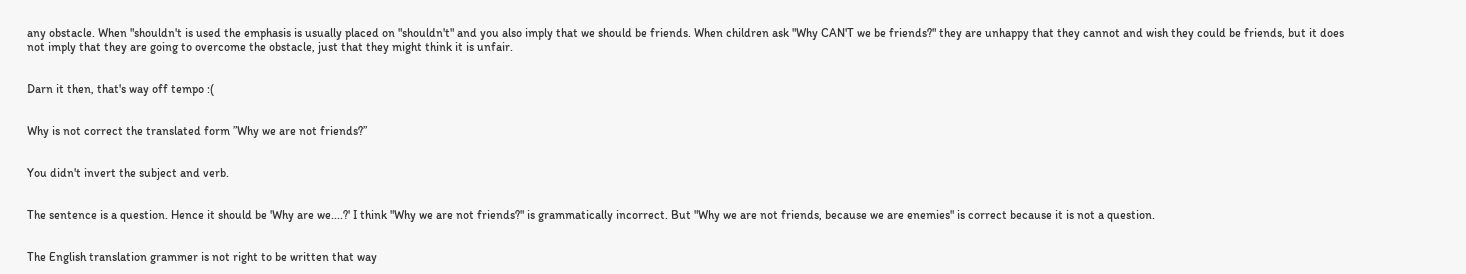any obstacle. When "shouldn't is used the emphasis is usually placed on "shouldn't" and you also imply that we should be friends. When children ask "Why CAN'T we be friends?" they are unhappy that they cannot and wish they could be friends, but it does not imply that they are going to overcome the obstacle, just that they might think it is unfair.


Darn it then, that's way off tempo :(


Why is not correct the translated form ”Why we are not friends?”


You didn't invert the subject and verb.


The sentence is a question. Hence it should be 'Why are we....?' I think "Why we are not friends?" is grammatically incorrect. But "Why we are not friends, because we are enemies" is correct because it is not a question.


The English translation grammer is not right to be written that way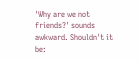'Why are we not friends?' sounds awkward. Shouldn't it be: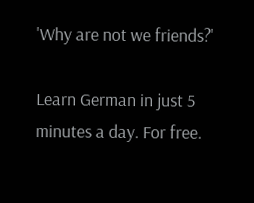'Why are not we friends?'

Learn German in just 5 minutes a day. For free.